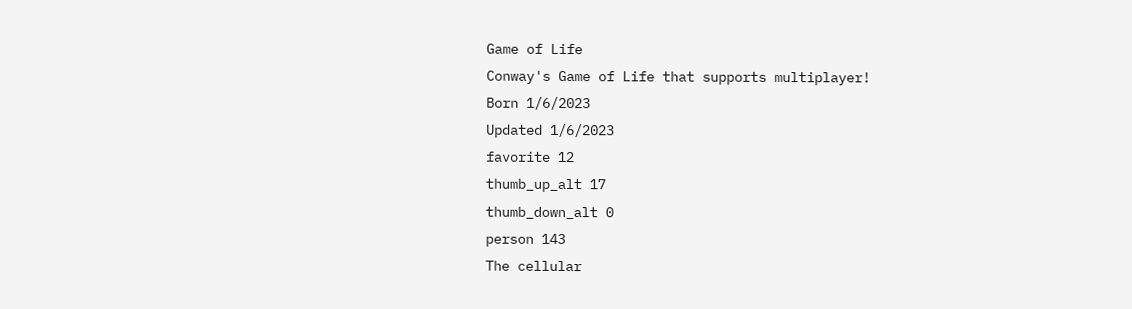Game of Life
Conway's Game of Life that supports multiplayer!
Born 1/6/2023
Updated 1/6/2023
favorite 12
thumb_up_alt 17
thumb_down_alt 0
person 143
The cellular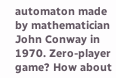automaton made by mathematician John Conway in 1970. Zero-player game? How about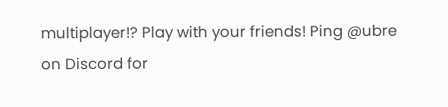multiplayer!? Play with your friends! Ping @ubre on Discord for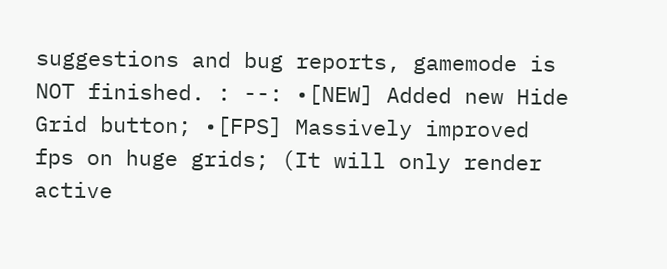suggestions and bug reports, gamemode is NOT finished. : --: •[NEW] Added new Hide Grid button; •[FPS] Massively improved fps on huge grids; (It will only render active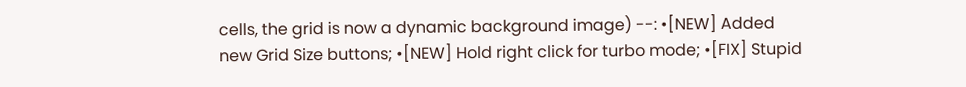cells, the grid is now a dynamic background image) --: •[NEW] Added new Grid Size buttons; •[NEW] Hold right click for turbo mode; •[FIX] Stupid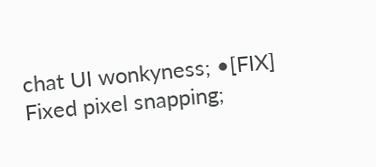chat UI wonkyness; •[FIX] Fixed pixel snapping;